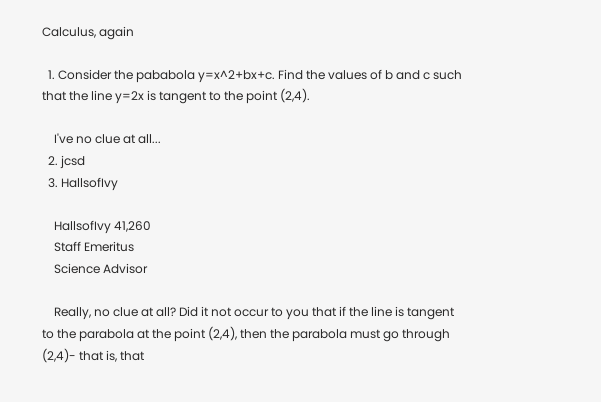Calculus, again

  1. Consider the pababola y=x^2+bx+c. Find the values of b and c such that the line y=2x is tangent to the point (2,4).

    I've no clue at all...
  2. jcsd
  3. HallsofIvy

    HallsofIvy 41,260
    Staff Emeritus
    Science Advisor

    Really, no clue at all? Did it not occur to you that if the line is tangent to the parabola at the point (2,4), then the parabola must go through (2,4)- that is, that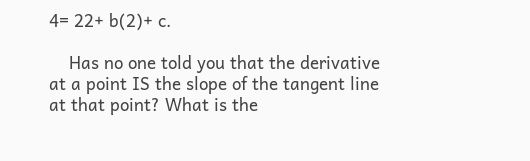4= 22+ b(2)+ c.

    Has no one told you that the derivative at a point IS the slope of the tangent line at that point? What is the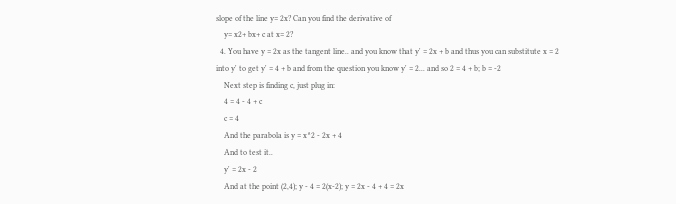slope of the line y= 2x? Can you find the derivative of
    y= x2+ bx+ c at x= 2?
  4. You have y = 2x as the tangent line.. and you know that y' = 2x + b and thus you can substitute x = 2 into y' to get y' = 4 + b and from the question you know y' = 2... and so 2 = 4 + b; b = -2
    Next step is finding c, just plug in:
    4 = 4 - 4 + c
    c = 4
    And the parabola is y = x^2 - 2x + 4
    And to test it..
    y' = 2x - 2
    And at the point (2,4); y - 4 = 2(x-2); y = 2x - 4 + 4 = 2x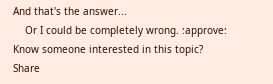And that's the answer...
    Or I could be completely wrong. :approve:
Know someone interested in this topic? Share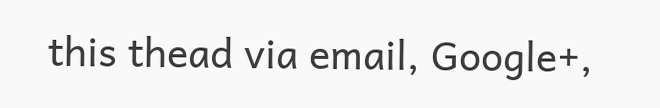this thead via email, Google+,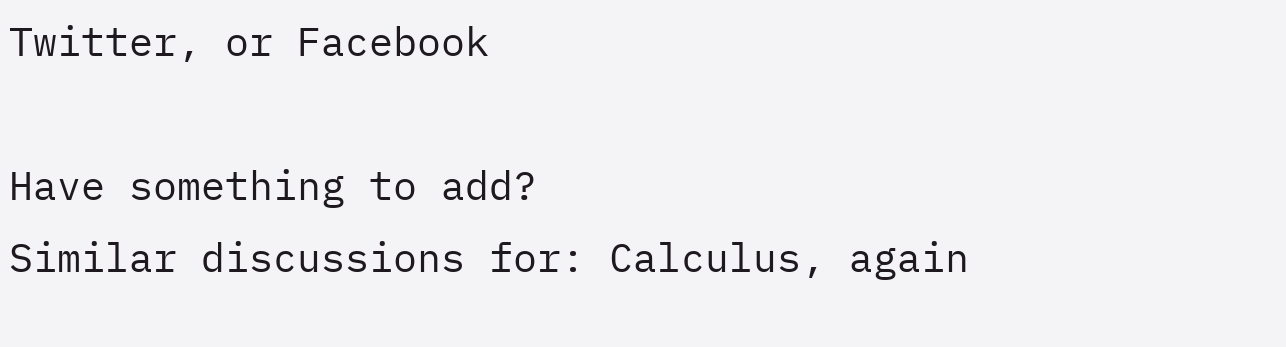Twitter, or Facebook

Have something to add?
Similar discussions for: Calculus, again